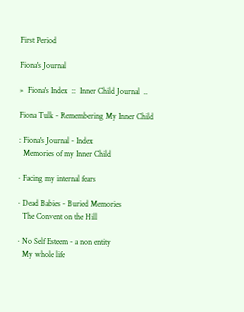First Period

Fiona's Journal

»  Fiona's Index  ::  Inner Child Journal  ..

Fiona Tulk - Remembering My Inner Child

: Fiona's Journal - Index
  Memories of my Inner Child

· Facing my internal fears

· Dead Babies - Buried Memories
  The Convent on the Hill

· No Self Esteem - a non entity
  My whole life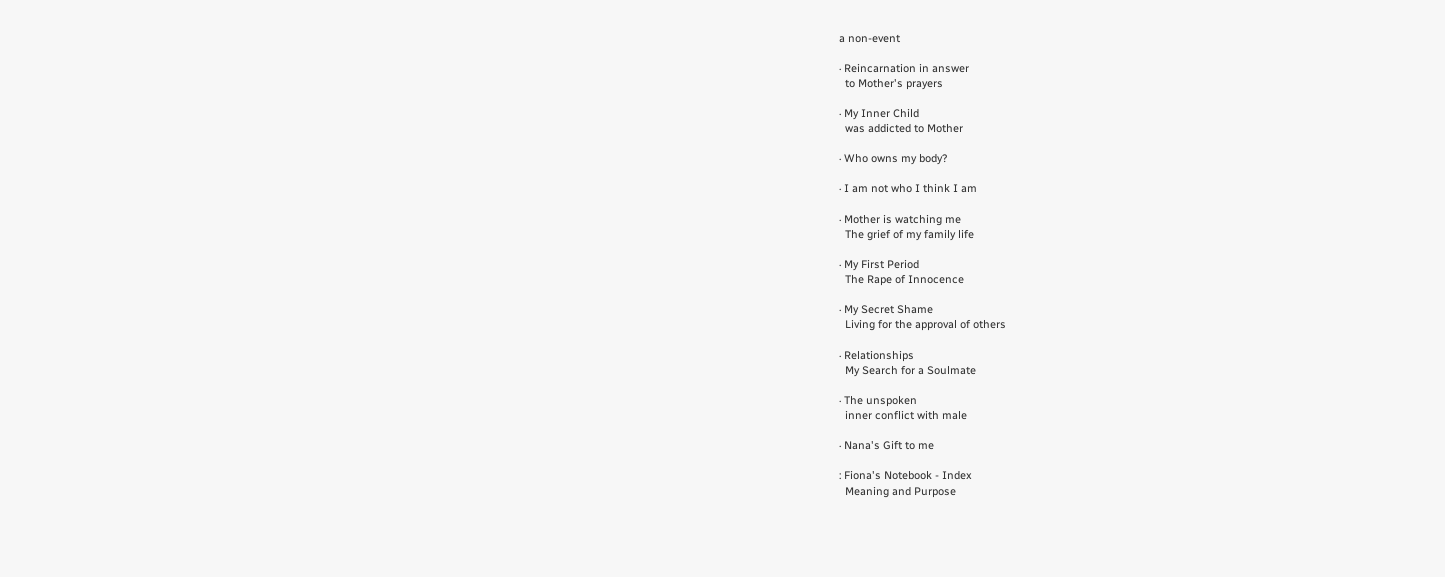a non-event

· Reincarnation in answer
  to Mother's prayers

· My Inner Child
  was addicted to Mother

· Who owns my body?

· I am not who I think I am

· Mother is watching me
  The grief of my family life

· My First Period
  The Rape of Innocence

· My Secret Shame
  Living for the approval of others

· Relationships
  My Search for a Soulmate

· The unspoken
  inner conflict with male

· Nana's Gift to me

: Fiona's Notebook - Index
  Meaning and Purpose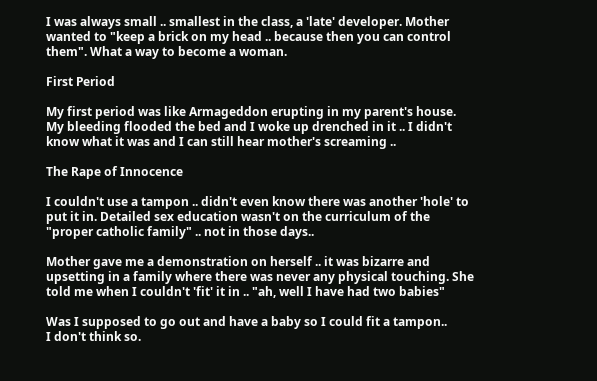I was always small .. smallest in the class, a 'late' developer. Mother wanted to "keep a brick on my head .. because then you can control them". What a way to become a woman.

First Period

My first period was like Armageddon erupting in my parent's house. My bleeding flooded the bed and I woke up drenched in it .. I didn't know what it was and I can still hear mother's screaming ..

The Rape of Innocence

I couldn't use a tampon .. didn't even know there was another 'hole' to put it in. Detailed sex education wasn't on the curriculum of the "proper catholic family" .. not in those days..

Mother gave me a demonstration on herself .. it was bizarre and upsetting in a family where there was never any physical touching. She told me when I couldn't 'fit' it in .. "ah, well I have had two babies"

Was I supposed to go out and have a baby so I could fit a tampon..
I don't think so.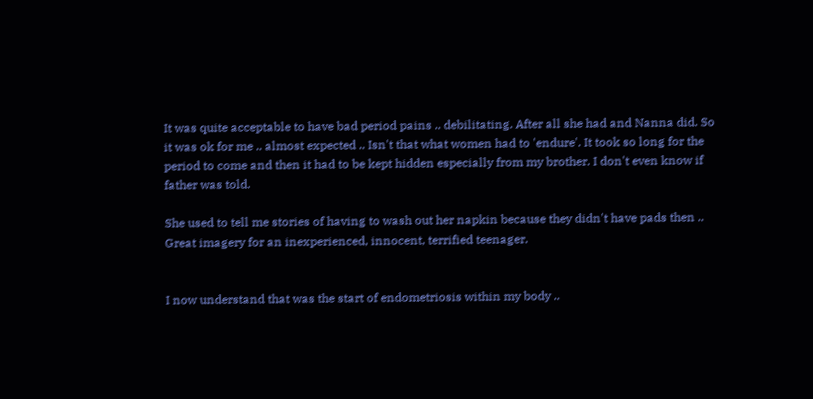It was quite acceptable to have bad period pains .. debilitating. After all she had and Nanna did. So it was ok for me .. almost expected .. Isn't that what women had to 'endure'. It took so long for the period to come and then it had to be kept hidden especially from my brother. I don't even know if father was told.

She used to tell me stories of having to wash out her napkin because they didn't have pads then .. Great imagery for an inexperienced, innocent, terrified teenager.


I now understand that was the start of endometriosis within my body ..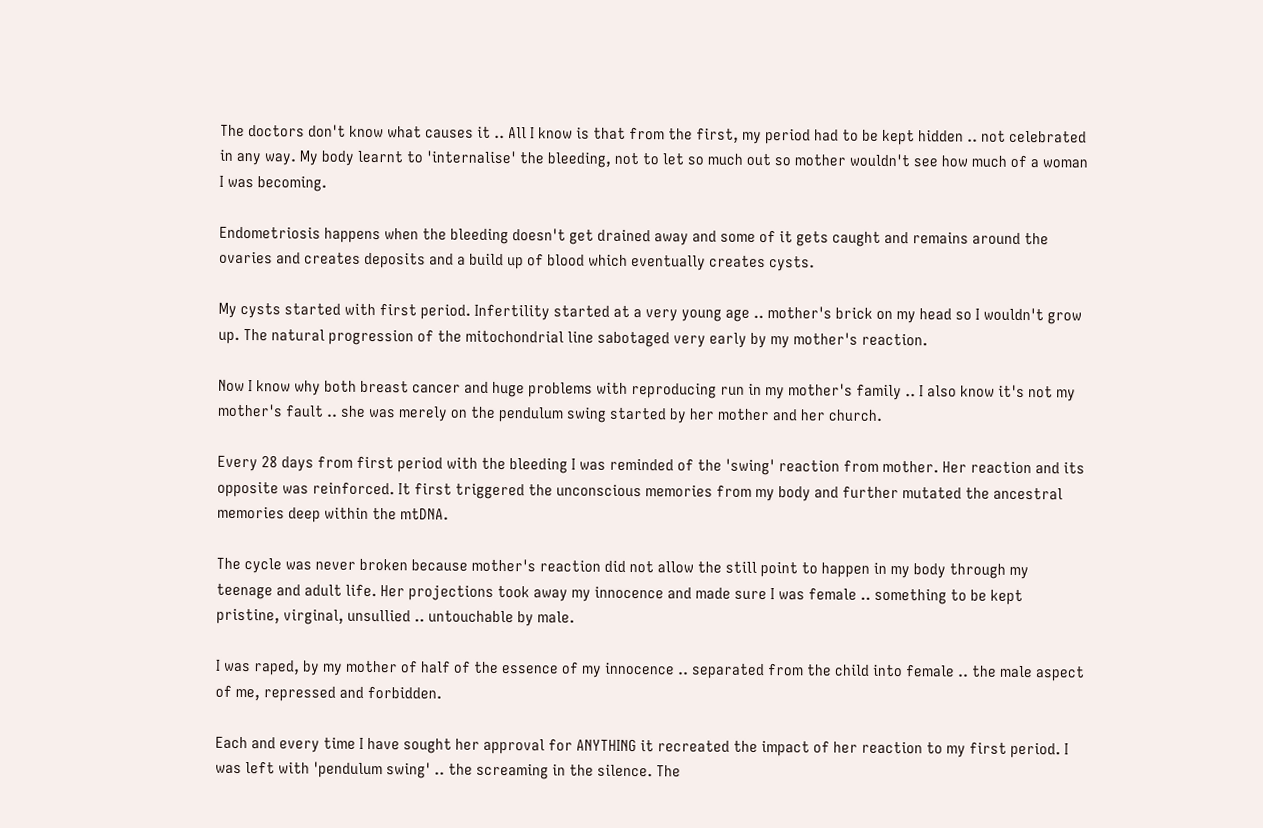The doctors don't know what causes it .. All I know is that from the first, my period had to be kept hidden .. not celebrated in any way. My body learnt to 'internalise' the bleeding, not to let so much out so mother wouldn't see how much of a woman I was becoming.

Endometriosis happens when the bleeding doesn't get drained away and some of it gets caught and remains around the ovaries and creates deposits and a build up of blood which eventually creates cysts.

My cysts started with first period. Infertility started at a very young age .. mother's brick on my head so I wouldn't grow up. The natural progression of the mitochondrial line sabotaged very early by my mother's reaction.

Now I know why both breast cancer and huge problems with reproducing run in my mother's family .. I also know it's not my mother's fault .. she was merely on the pendulum swing started by her mother and her church.

Every 28 days from first period with the bleeding I was reminded of the 'swing' reaction from mother. Her reaction and its opposite was reinforced. It first triggered the unconscious memories from my body and further mutated the ancestral memories deep within the mtDNA.

The cycle was never broken because mother's reaction did not allow the still point to happen in my body through my teenage and adult life. Her projections took away my innocence and made sure I was female .. something to be kept pristine, virginal, unsullied .. untouchable by male.

I was raped, by my mother of half of the essence of my innocence .. separated from the child into female .. the male aspect of me, repressed and forbidden.

Each and every time I have sought her approval for ANYTHING it recreated the impact of her reaction to my first period. I was left with 'pendulum swing' .. the screaming in the silence. The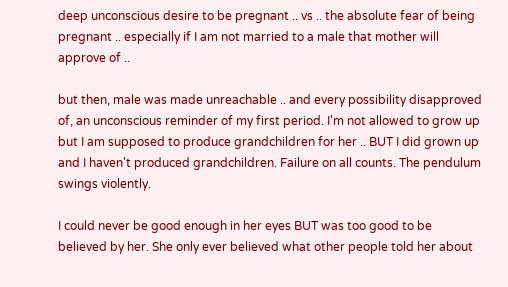deep unconscious desire to be pregnant .. vs .. the absolute fear of being pregnant .. especially if I am not married to a male that mother will approve of ..

but then, male was made unreachable .. and every possibility disapproved of, an unconscious reminder of my first period. I'm not allowed to grow up but I am supposed to produce grandchildren for her .. BUT I did grown up and I haven't produced grandchildren. Failure on all counts. The pendulum swings violently.

I could never be good enough in her eyes BUT was too good to be believed by her. She only ever believed what other people told her about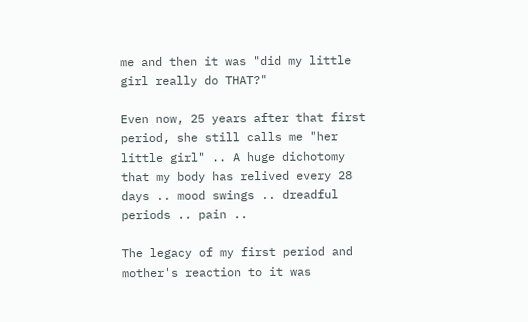me and then it was "did my little girl really do THAT?"

Even now, 25 years after that first period, she still calls me "her little girl" .. A huge dichotomy that my body has relived every 28 days .. mood swings .. dreadful periods .. pain ..

The legacy of my first period and mother's reaction to it was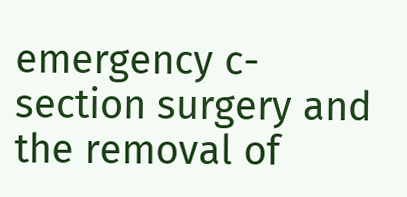emergency c-section surgery and the removal of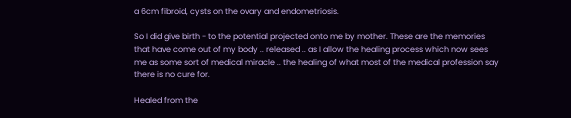a 6cm fibroid, cysts on the ovary and endometriosis.

So I did give birth - to the potential projected onto me by mother. These are the memories that have come out of my body .. released .. as I allow the healing process which now sees me as some sort of medical miracle .. the healing of what most of the medical profession say there is no cure for.

Healed from the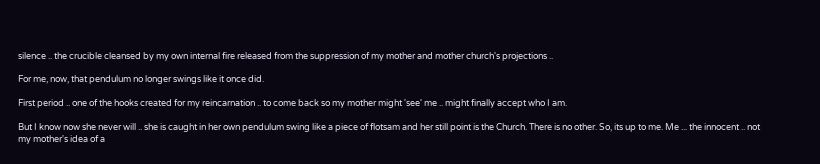silence .. the crucible cleansed by my own internal fire released from the suppression of my mother and mother church's projections ..

For me, now, that pendulum no longer swings like it once did.

First period .. one of the hooks created for my reincarnation .. to come back so my mother might 'see' me .. might finally accept who I am.

But I know now she never will .. she is caught in her own pendulum swing like a piece of flotsam and her still point is the Church. There is no other. So, its up to me. Me ... the innocent .. not my mother's idea of a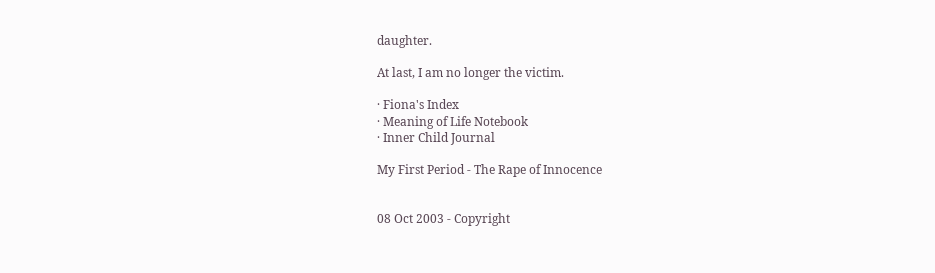daughter.

At last, I am no longer the victim.

· Fiona's Index
· Meaning of Life Notebook
· Inner Child Journal

My First Period - The Rape of Innocence


08 Oct 2003 - Copyright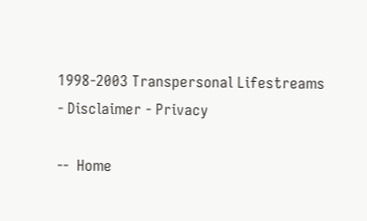1998-2003 Transpersonal Lifestreams - Disclaimer - Privacy

--  Home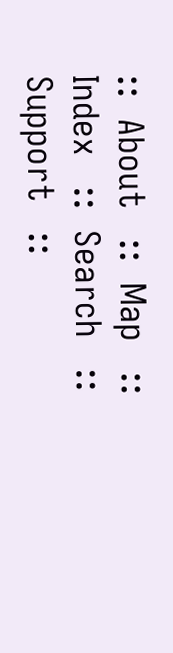::  About   ::  Map   ::  Index   ::  Search   ::  Support   ::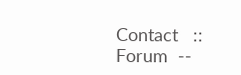Contact   ::  Forum  --